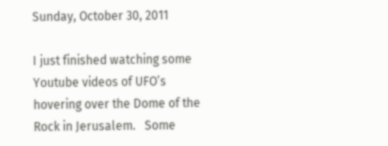Sunday, October 30, 2011

I just finished watching some Youtube videos of UFO’s hovering over the Dome of the Rock in Jerusalem.   Some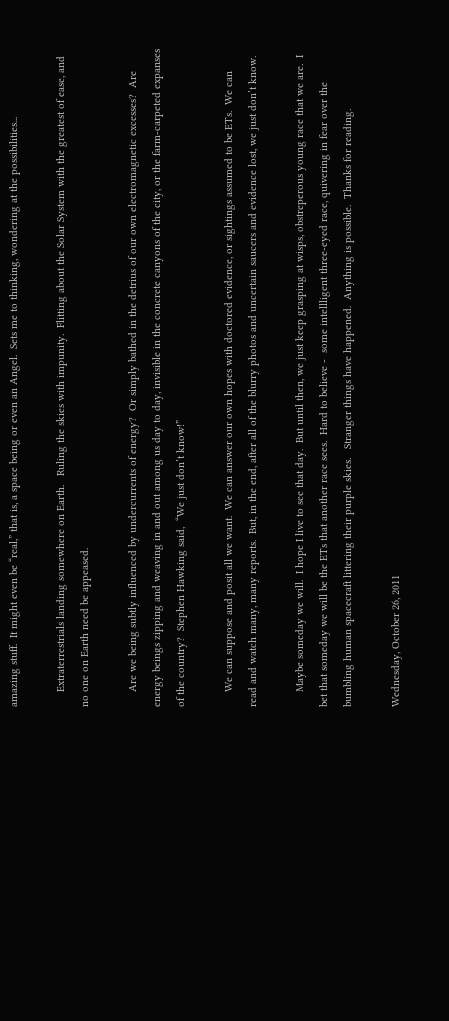amazing stuff.  It might even be “real,” that is, a space being or even an Angel.  Sets me to thinking, wondering at the possibilities...

     Extraterrestrials landing somewhere on Earth.   Ruling the skies with impunity.  Flitting about the Solar System with the greatest of ease, and no one on Earth need be appeased.

     Are we being subtly influenced by undercurrents of energy?  Or simply bathed in the detrius of our own electromagnetic excesses?  Are energy beings zipping and weaving in and out among us day to day, invisible in the concrete canyons of the city, or the farm-carpeted expanses of the country?  Stephen Hawking said,  “We just don’t know!”

     We can suppose and posit all we want.  We can answer our own hopes with doctored evidence, or sightings assumed to be ETs.  We can read and watch many, many reports.  But, in the end, after all of the blurry photos and uncertain saucers and evidence lost, we just don’t know.

     Maybe someday we will.  I hope I live to see that day.  But until then, we just keep grasping at wisps, obstreperous young race that we are.  I bet that someday we will be the ETs that another race sees.  Hard to believe -  some intellligent three-eyed race, quivering in fear over the bumbling human spacecraft littering their purple skies.   Stranger things have happened.  Anything is possible.  Thanks for reading.

Wednesday, October 26, 2011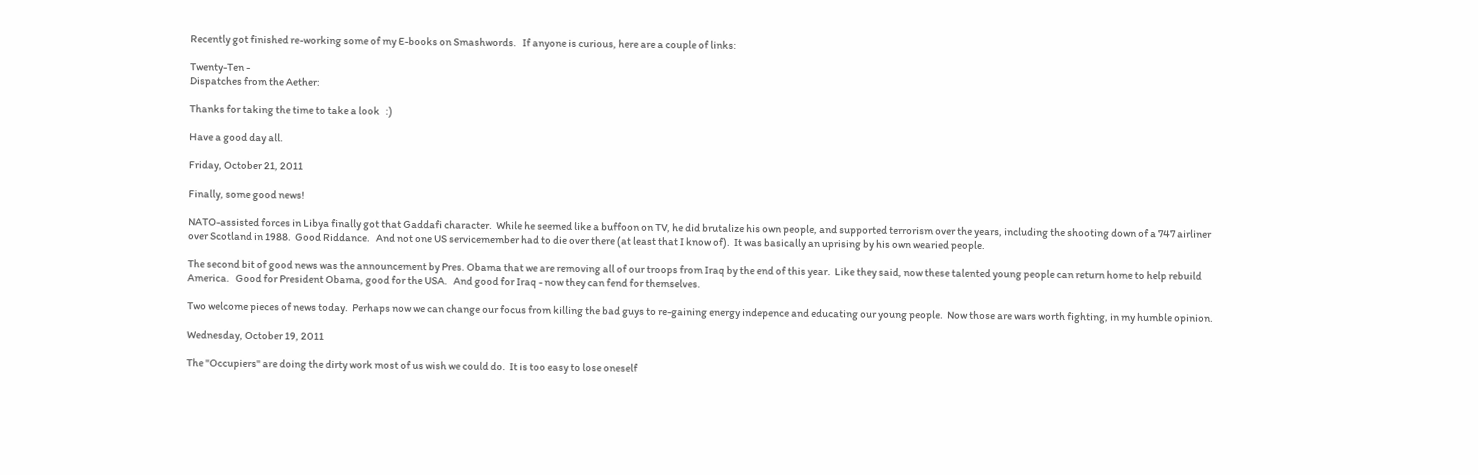Recently got finished re-working some of my E-books on Smashwords.   If anyone is curious, here are a couple of links:

Twenty-Ten -
Dispatches from the Aether:

Thanks for taking the time to take a look   :)

Have a good day all.

Friday, October 21, 2011

Finally, some good news!

NATO-assisted forces in Libya finally got that Gaddafi character.  While he seemed like a buffoon on TV, he did brutalize his own people, and supported terrorism over the years, including the shooting down of a 747 airliner over Scotland in 1988.  Good Riddance.   And not one US servicemember had to die over there (at least that I know of).  It was basically an uprising by his own wearied people.

The second bit of good news was the announcement by Pres. Obama that we are removing all of our troops from Iraq by the end of this year.  Like they said, now these talented young people can return home to help rebuild America.   Good for President Obama, good for the USA.   And good for Iraq - now they can fend for themselves.

Two welcome pieces of news today.  Perhaps now we can change our focus from killing the bad guys to re-gaining energy indepence and educating our young people.  Now those are wars worth fighting, in my humble opinion.

Wednesday, October 19, 2011

The "Occupiers" are doing the dirty work most of us wish we could do.  It is too easy to lose oneself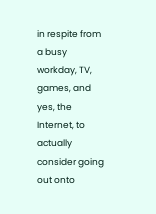in respite from a busy workday, TV, games, and yes, the Internet, to actually consider going out onto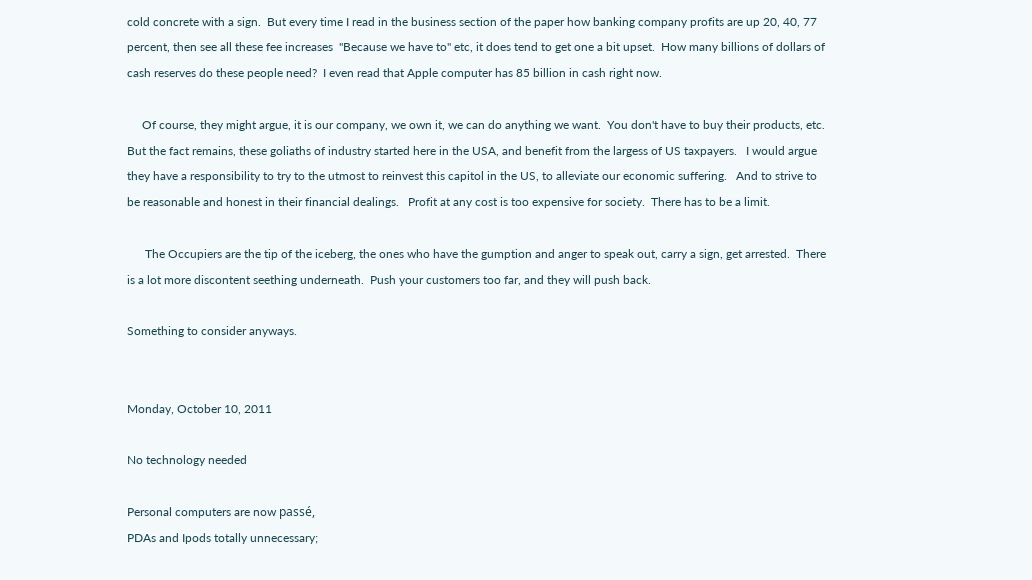cold concrete with a sign.  But every time I read in the business section of the paper how banking company profits are up 20, 40, 77 percent, then see all these fee increases  "Because we have to" etc, it does tend to get one a bit upset.  How many billions of dollars of cash reserves do these people need?  I even read that Apple computer has 85 billion in cash right now.

     Of course, they might argue, it is our company, we own it, we can do anything we want.  You don't have to buy their products, etc.  But the fact remains, these goliaths of industry started here in the USA, and benefit from the largess of US taxpayers.   I would argue they have a responsibility to try to the utmost to reinvest this capitol in the US, to alleviate our economic suffering.   And to strive to be reasonable and honest in their financial dealings.   Profit at any cost is too expensive for society.  There has to be a limit.

      The Occupiers are the tip of the iceberg, the ones who have the gumption and anger to speak out, carry a sign, get arrested.  There is a lot more discontent seething underneath.  Push your customers too far, and they will push back.

Something to consider anyways.


Monday, October 10, 2011

No technology needed

Personal computers are now passé,
PDAs and Ipods totally unnecessary;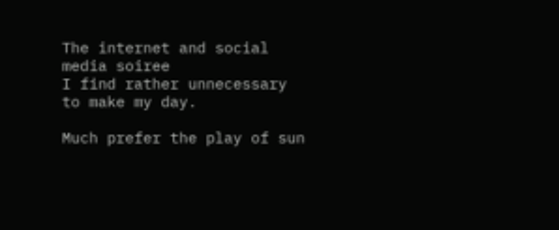The internet and social media soiree
I find rather unnecessary to make my day.

Much prefer the play of sun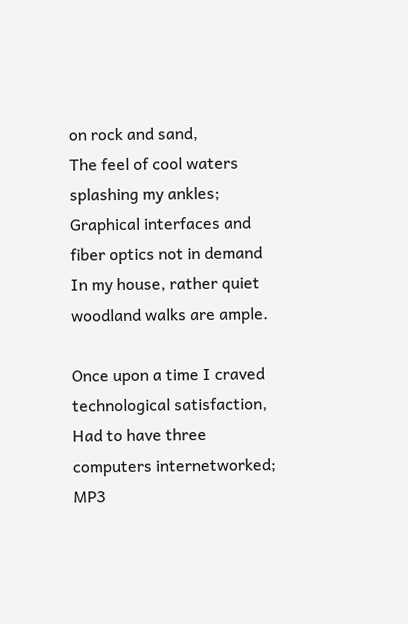on rock and sand,
The feel of cool waters splashing my ankles;
Graphical interfaces and fiber optics not in demand
In my house, rather quiet woodland walks are ample.

Once upon a time I craved technological satisfaction,
Had to have three computers internetworked;
MP3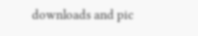downloads and pic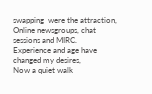swapping  were the attraction,
Online newsgroups, chat sessions and MIRC.
Experience and age have changed my desires,
Now a quiet walk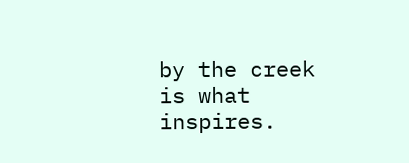by the creek is what inspires.